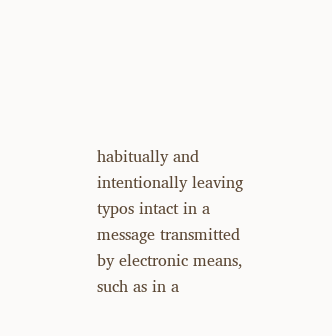habitually and intentionally leaving typos intact in a message transmitted by electronic means, such as in a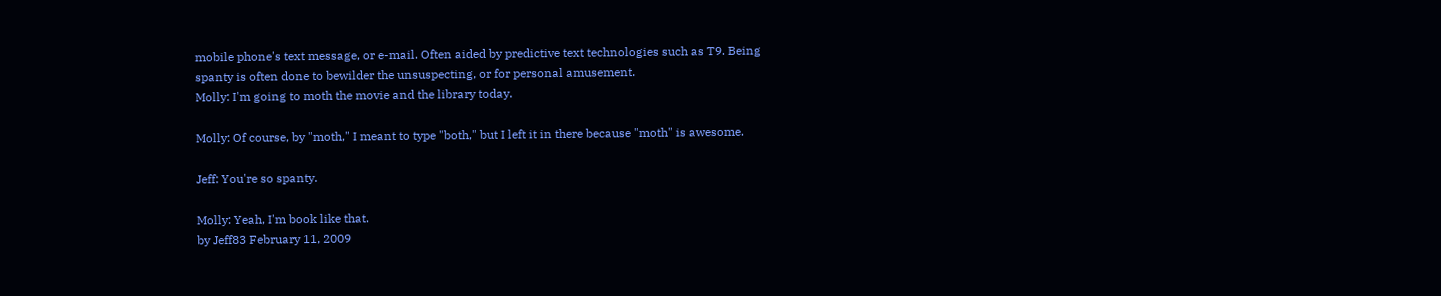mobile phone's text message, or e-mail. Often aided by predictive text technologies such as T9. Being spanty is often done to bewilder the unsuspecting, or for personal amusement.
Molly: I'm going to moth the movie and the library today.

Molly: Of course, by "moth," I meant to type "both," but I left it in there because "moth" is awesome.

Jeff: You're so spanty.

Molly: Yeah, I'm book like that.
by Jeff83 February 11, 2009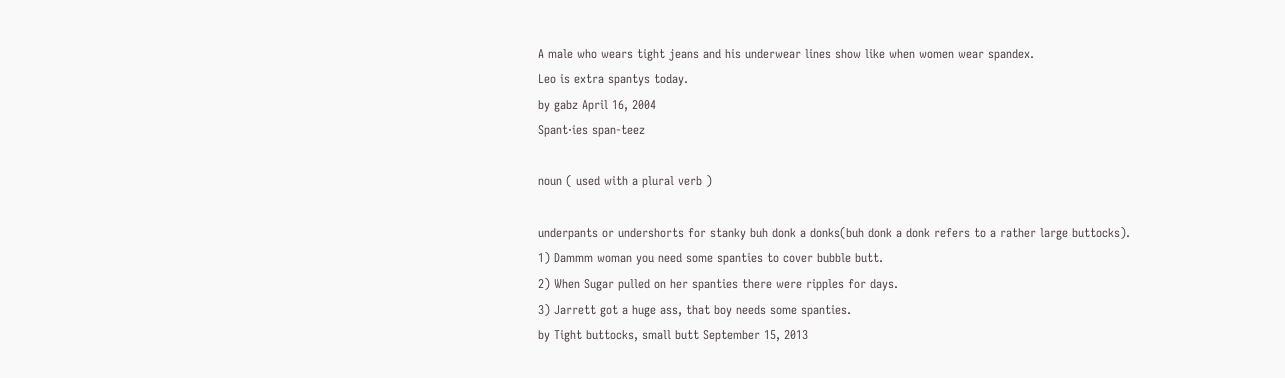A male who wears tight jeans and his underwear lines show like when women wear spandex.
Leo is extra spantys today.
by gabz April 16, 2004
Spant·ies span-teez

noun ( used with a plural verb )

underpants or undershorts for stanky buh donk a donks(buh donk a donk refers to a rather large buttocks).
1) Dammm woman you need some spanties to cover bubble butt.
2) When Sugar pulled on her spanties there were ripples for days.
3) Jarrett got a huge ass, that boy needs some spanties.
by Tight buttocks, small butt September 15, 2013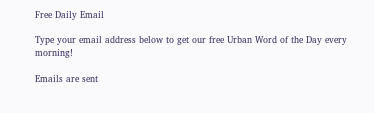Free Daily Email

Type your email address below to get our free Urban Word of the Day every morning!

Emails are sent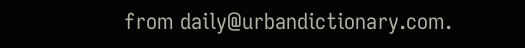from daily@urbandictionary.com.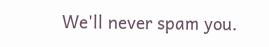We'll never spam you.